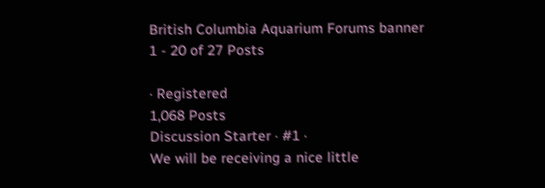British Columbia Aquarium Forums banner
1 - 20 of 27 Posts

· Registered
1,068 Posts
Discussion Starter · #1 ·
We will be receiving a nice little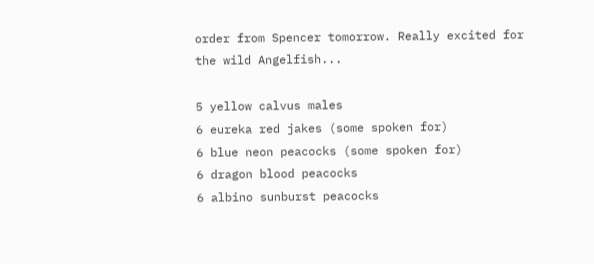order from Spencer tomorrow. Really excited for the wild Angelfish...

5 yellow calvus males
6 eureka red jakes (some spoken for)
6 blue neon peacocks (some spoken for)
6 dragon blood peacocks
6 albino sunburst peacocks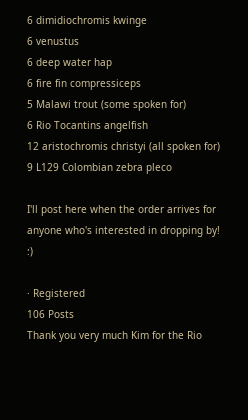6 dimidiochromis kwinge
6 venustus
6 deep water hap
6 fire fin compressiceps
5 Malawi trout (some spoken for)
6 Rio Tocantins angelfish
12 aristochromis christyi (all spoken for)
9 L129 Colombian zebra pleco

I'll post here when the order arrives for anyone who's interested in dropping by! :)

· Registered
106 Posts
Thank you very much Kim for the Rio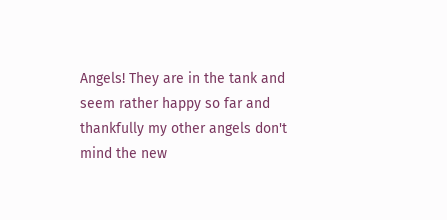Angels! They are in the tank and seem rather happy so far and thankfully my other angels don't mind the new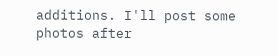additions. I'll post some photos after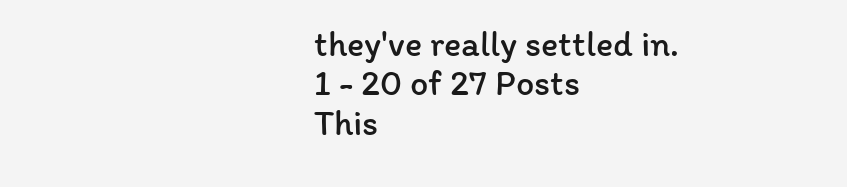they've really settled in.
1 - 20 of 27 Posts
This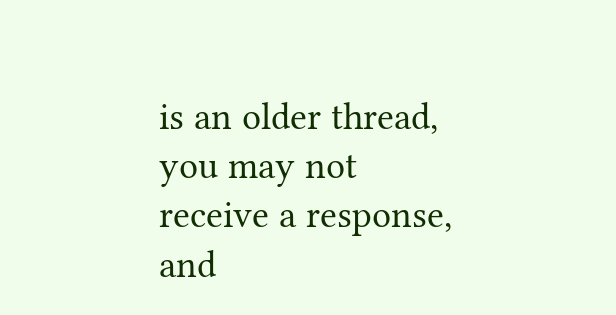is an older thread, you may not receive a response, and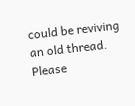could be reviving an old thread. Please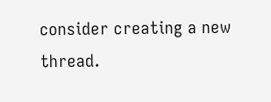consider creating a new thread.